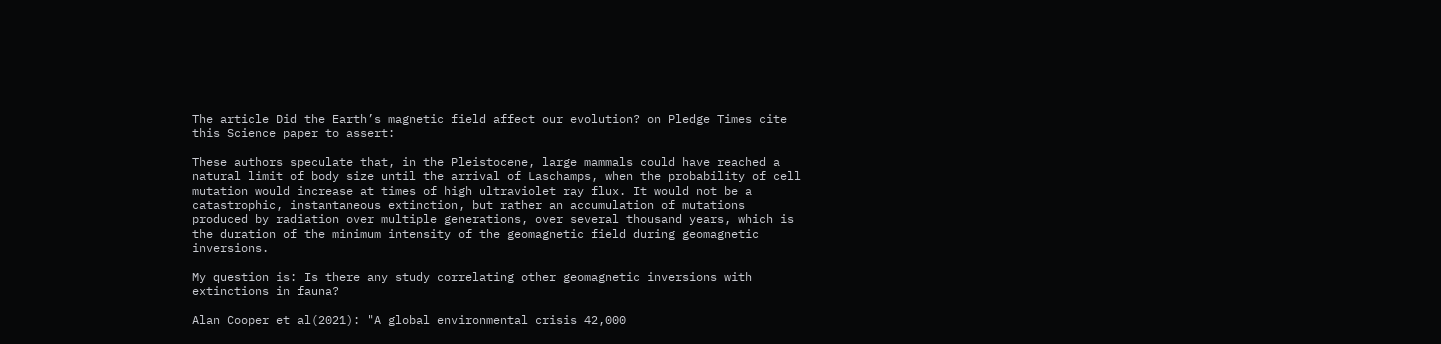The article Did the Earth’s magnetic field affect our evolution? on Pledge Times cite this Science paper to assert:

These authors speculate that, in the Pleistocene, large mammals could have reached a natural limit of body size until the arrival of Laschamps, when the probability of cell mutation would increase at times of high ultraviolet ray flux. It would not be a catastrophic, instantaneous extinction, but rather an accumulation of mutations produced by radiation over multiple generations, over several thousand years, which is the duration of the minimum intensity of the geomagnetic field during geomagnetic inversions.

My question is: Is there any study correlating other geomagnetic inversions with extinctions in fauna?

Alan Cooper et al(2021): "A global environmental crisis 42,000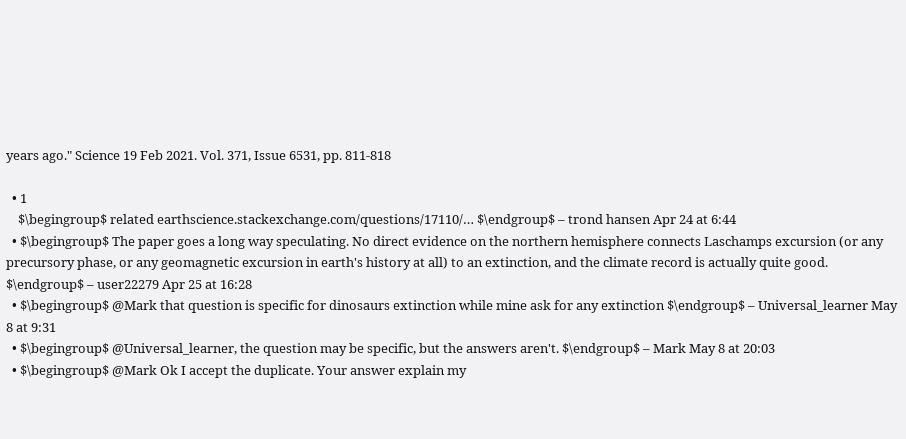years ago." Science 19 Feb 2021. Vol. 371, Issue 6531, pp. 811-818

  • 1
    $\begingroup$ related earthscience.stackexchange.com/questions/17110/… $\endgroup$ – trond hansen Apr 24 at 6:44
  • $\begingroup$ The paper goes a long way speculating. No direct evidence on the northern hemisphere connects Laschamps excursion (or any precursory phase, or any geomagnetic excursion in earth's history at all) to an extinction, and the climate record is actually quite good. $\endgroup$ – user22279 Apr 25 at 16:28
  • $\begingroup$ @Mark that question is specific for dinosaurs extinction while mine ask for any extinction $\endgroup$ – Universal_learner May 8 at 9:31
  • $\begingroup$ @Universal_learner, the question may be specific, but the answers aren't. $\endgroup$ – Mark May 8 at 20:03
  • $\begingroup$ @Mark Ok I accept the duplicate. Your answer explain my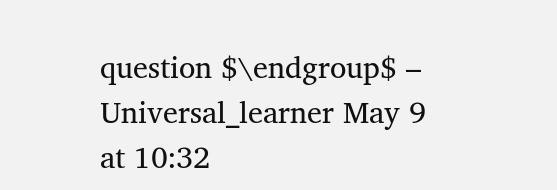question $\endgroup$ – Universal_learner May 9 at 10:32